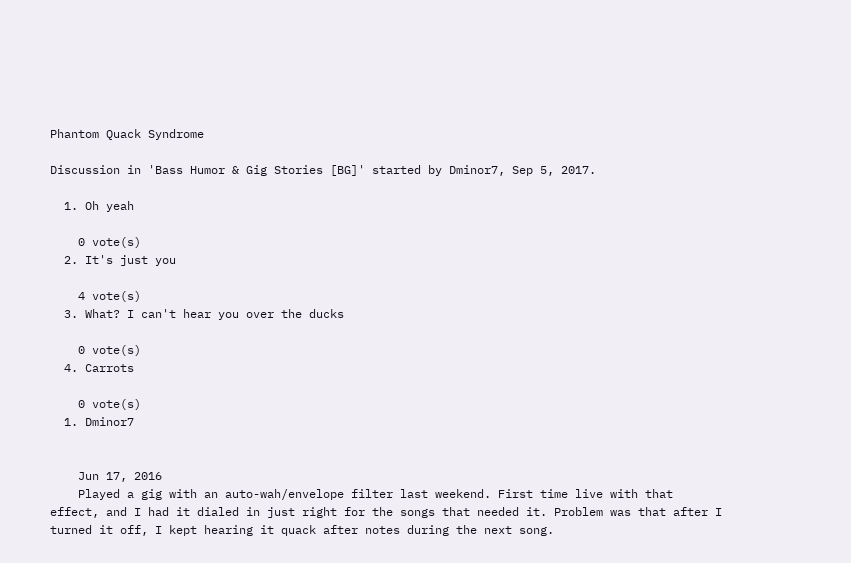Phantom Quack Syndrome

Discussion in 'Bass Humor & Gig Stories [BG]' started by Dminor7, Sep 5, 2017.

  1. Oh yeah

    0 vote(s)
  2. It's just you

    4 vote(s)
  3. What? I can't hear you over the ducks

    0 vote(s)
  4. Carrots

    0 vote(s)
  1. Dminor7


    Jun 17, 2016
    Played a gig with an auto-wah/envelope filter last weekend. First time live with that effect, and I had it dialed in just right for the songs that needed it. Problem was that after I turned it off, I kept hearing it quack after notes during the next song.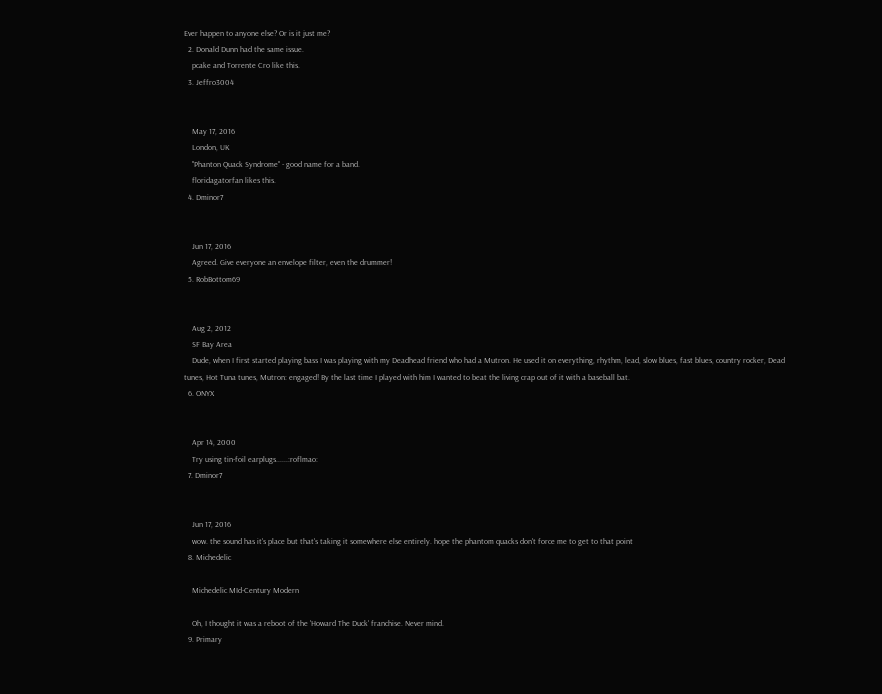Ever happen to anyone else? Or is it just me?
  2. Donald Dunn had the same issue.
    pcake and Torrente Cro like this.
  3. Jeffro3004


    May 17, 2016
    London, UK
    "Phanton Quack Syndrome" - good name for a band.
    floridagatorfan likes this.
  4. Dminor7


    Jun 17, 2016
    Agreed. Give everyone an envelope filter, even the drummer!
  5. RobBottom69


    Aug 2, 2012
    SF Bay Area
    Dude, when I first started playing bass I was playing with my Deadhead friend who had a Mutron. He used it on everything, rhythm, lead, slow blues, fast blues, country rocker, Dead tunes, Hot Tuna tunes, Mutron: engaged! By the last time I played with him I wanted to beat the living crap out of it with a baseball bat.
  6. ONYX


    Apr 14, 2000
    Try using tin-foil earplugs......:roflmao:
  7. Dminor7


    Jun 17, 2016
    wow. the sound has it's place but that's taking it somewhere else entirely. hope the phantom quacks don't force me to get to that point
  8. Michedelic

    Michedelic MId-Century Modern

    Oh, I thought it was a reboot of the 'Howard The Duck' franchise. Never mind.
  9. Primary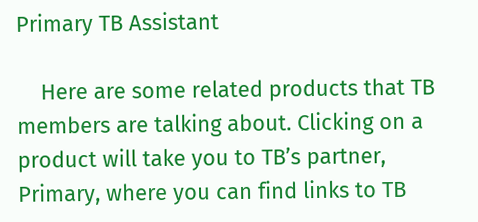Primary TB Assistant

    Here are some related products that TB members are talking about. Clicking on a product will take you to TB’s partner, Primary, where you can find links to TB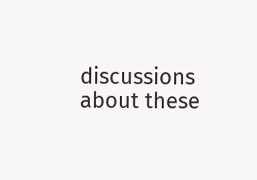discussions about these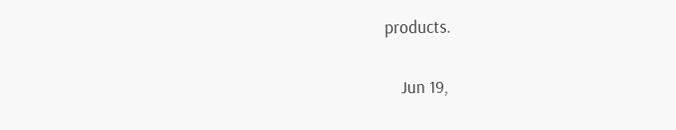products.

    Jun 19,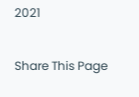2021

Share This Page